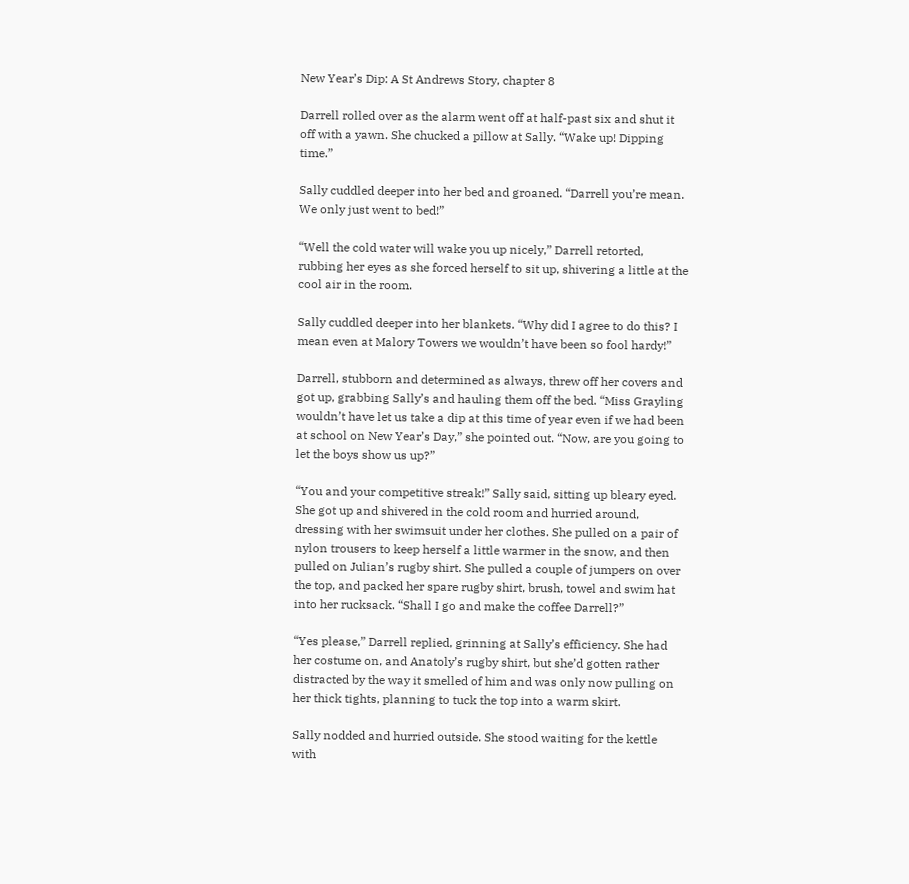New Year’s Dip: A St Andrews Story, chapter 8

Darrell rolled over as the alarm went off at half-past six and shut it off with a yawn. She chucked a pillow at Sally. “Wake up! Dipping time.”

Sally cuddled deeper into her bed and groaned. “Darrell you’re mean. We only just went to bed!”

“Well the cold water will wake you up nicely,” Darrell retorted, rubbing her eyes as she forced herself to sit up, shivering a little at the cool air in the room.

Sally cuddled deeper into her blankets. “Why did I agree to do this? I mean even at Malory Towers we wouldn’t have been so fool hardy!”

Darrell, stubborn and determined as always, threw off her covers and got up, grabbing Sally’s and hauling them off the bed. “Miss Grayling wouldn’t have let us take a dip at this time of year even if we had been at school on New Year’s Day,” she pointed out. “Now, are you going to let the boys show us up?”

“You and your competitive streak!” Sally said, sitting up bleary eyed. She got up and shivered in the cold room and hurried around, dressing with her swimsuit under her clothes. She pulled on a pair of nylon trousers to keep herself a little warmer in the snow, and then pulled on Julian’s rugby shirt. She pulled a couple of jumpers on over the top, and packed her spare rugby shirt, brush, towel and swim hat into her rucksack. “Shall I go and make the coffee Darrell?”

“Yes please,” Darrell replied, grinning at Sally’s efficiency. She had her costume on, and Anatoly’s rugby shirt, but she’d gotten rather distracted by the way it smelled of him and was only now pulling on her thick tights, planning to tuck the top into a warm skirt.

Sally nodded and hurried outside. She stood waiting for the kettle with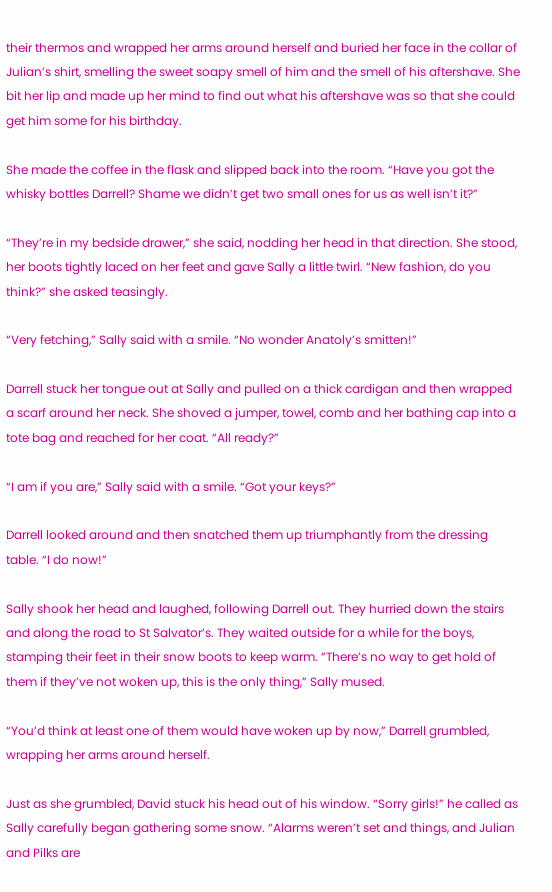their thermos and wrapped her arms around herself and buried her face in the collar of Julian’s shirt, smelling the sweet soapy smell of him and the smell of his aftershave. She bit her lip and made up her mind to find out what his aftershave was so that she could get him some for his birthday.

She made the coffee in the flask and slipped back into the room. “Have you got the whisky bottles Darrell? Shame we didn’t get two small ones for us as well isn’t it?”

“They’re in my bedside drawer,” she said, nodding her head in that direction. She stood, her boots tightly laced on her feet and gave Sally a little twirl. “New fashion, do you think?” she asked teasingly.

“Very fetching,” Sally said with a smile. “No wonder Anatoly’s smitten!”

Darrell stuck her tongue out at Sally and pulled on a thick cardigan and then wrapped a scarf around her neck. She shoved a jumper, towel, comb and her bathing cap into a tote bag and reached for her coat. “All ready?”

“I am if you are,” Sally said with a smile. “Got your keys?”

Darrell looked around and then snatched them up triumphantly from the dressing table. “I do now!”

Sally shook her head and laughed, following Darrell out. They hurried down the stairs and along the road to St Salvator’s. They waited outside for a while for the boys, stamping their feet in their snow boots to keep warm. “There’s no way to get hold of them if they’ve not woken up, this is the only thing,” Sally mused.

“You’d think at least one of them would have woken up by now,” Darrell grumbled, wrapping her arms around herself.

Just as she grumbled, David stuck his head out of his window. “Sorry girls!” he called as Sally carefully began gathering some snow. “Alarms weren’t set and things, and Julian and Pilks are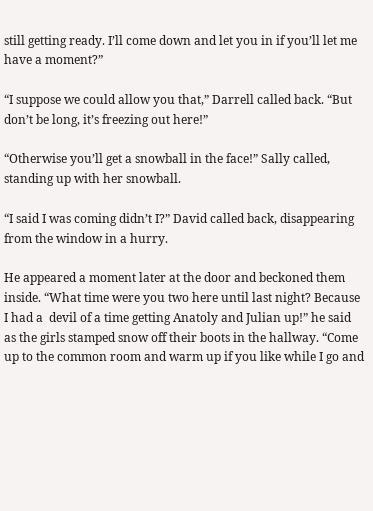still getting ready. I’ll come down and let you in if you’ll let me have a moment?”

“I suppose we could allow you that,” Darrell called back. “But don’t be long, it’s freezing out here!”

“Otherwise you’ll get a snowball in the face!” Sally called, standing up with her snowball.

“I said I was coming didn’t I?” David called back, disappearing from the window in a hurry.

He appeared a moment later at the door and beckoned them inside. “What time were you two here until last night? Because I had a  devil of a time getting Anatoly and Julian up!” he said as the girls stamped snow off their boots in the hallway. “Come up to the common room and warm up if you like while I go and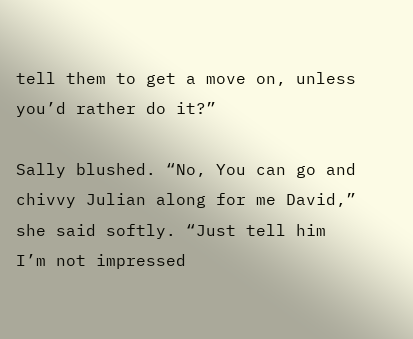tell them to get a move on, unless you’d rather do it?”

Sally blushed. “No, You can go and chivvy Julian along for me David,” she said softly. “Just tell him I’m not impressed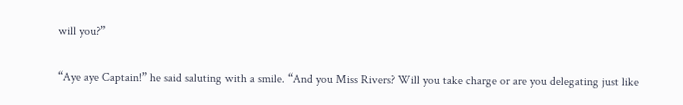will you?”

“Aye aye Captain!” he said saluting with a smile. “And you Miss Rivers? Will you take charge or are you delegating just like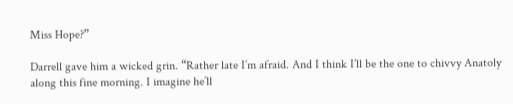Miss Hope?”

Darrell gave him a wicked grin. “Rather late I’m afraid. And I think I’ll be the one to chivvy Anatoly along this fine morning. I imagine he’ll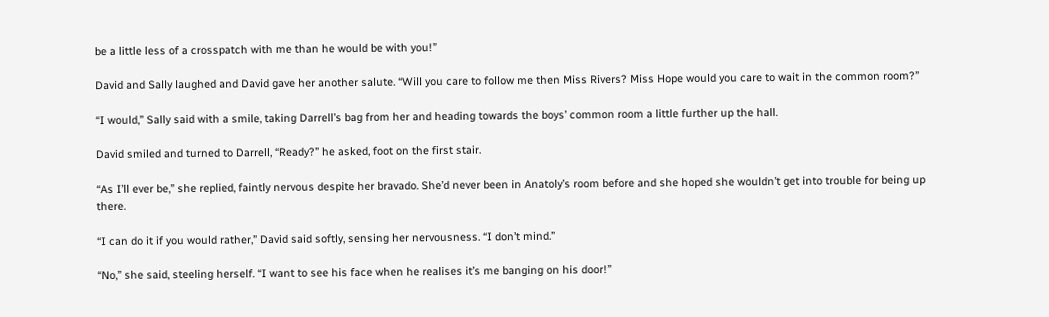be a little less of a crosspatch with me than he would be with you!”

David and Sally laughed and David gave her another salute. “Will you care to follow me then Miss Rivers? Miss Hope would you care to wait in the common room?”

“I would,” Sally said with a smile, taking Darrell’s bag from her and heading towards the boys’ common room a little further up the hall.

David smiled and turned to Darrell, “Ready?” he asked, foot on the first stair.

“As I’ll ever be,” she replied, faintly nervous despite her bravado. She’d never been in Anatoly’s room before and she hoped she wouldn’t get into trouble for being up there.

“I can do it if you would rather,” David said softly, sensing her nervousness. “I don’t mind.”

“No,” she said, steeling herself. “I want to see his face when he realises it’s me banging on his door!”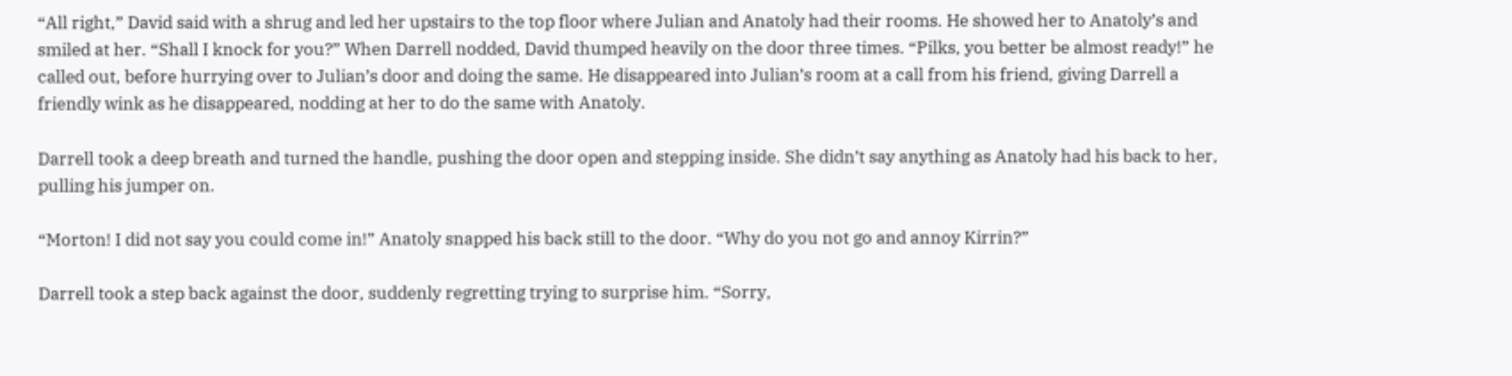“All right,” David said with a shrug and led her upstairs to the top floor where Julian and Anatoly had their rooms. He showed her to Anatoly’s and smiled at her. “Shall I knock for you?” When Darrell nodded, David thumped heavily on the door three times. “Pilks, you better be almost ready!” he called out, before hurrying over to Julian’s door and doing the same. He disappeared into Julian’s room at a call from his friend, giving Darrell a friendly wink as he disappeared, nodding at her to do the same with Anatoly.

Darrell took a deep breath and turned the handle, pushing the door open and stepping inside. She didn’t say anything as Anatoly had his back to her, pulling his jumper on.

“Morton! I did not say you could come in!” Anatoly snapped his back still to the door. “Why do you not go and annoy Kirrin?”

Darrell took a step back against the door, suddenly regretting trying to surprise him. “Sorry,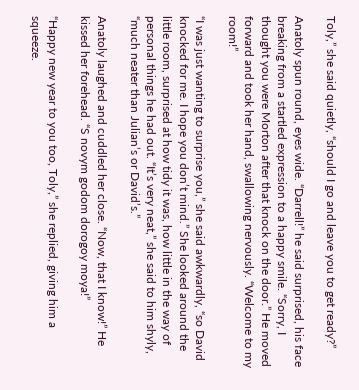Toly,” she said quietly, “should I go and leave you to get ready?”

Anatoly spun round, eyes wide. “Darrell!” he said surprised, his face breaking from a startled expression to a happy smile. “Sorry, I thought you were Morton after that knock on the door.” He moved forward and took her hand, swallowing nervously. “Welcome to my room!”

“I was just wanting to surprise you,” she said awkwardly, “so David knocked for me. I hope you don’t mind.” She looked around the little room, surprised at how tidy it was, how little in the way of personal things he had out. “It’s very neat,” she said to him shyly, “much neater than Julian’s or David’s.”

Anatoly laughed and cuddled her close. “Now, that I know!” He kissed her forehead. “S novym godom dorogoy moya!”

“Happy new year to you too, Toly,” she replied, giving him a squeeze.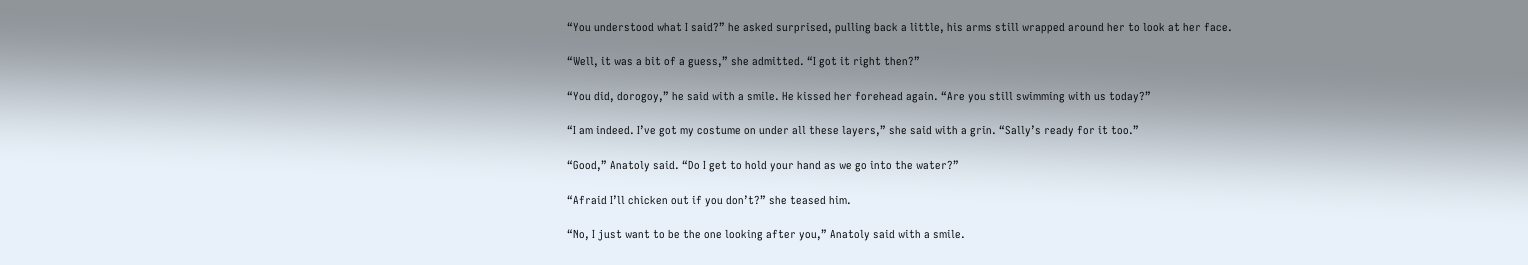“You understood what I said?” he asked surprised, pulling back a little, his arms still wrapped around her to look at her face.

“Well, it was a bit of a guess,” she admitted. “I got it right then?”

“You did, dorogoy,” he said with a smile. He kissed her forehead again. “Are you still swimming with us today?”

“I am indeed. I’ve got my costume on under all these layers,” she said with a grin. “Sally’s ready for it too.”

“Good,” Anatoly said. “Do I get to hold your hand as we go into the water?”

“Afraid I’ll chicken out if you don’t?” she teased him.

“No, I just want to be the one looking after you,” Anatoly said with a smile.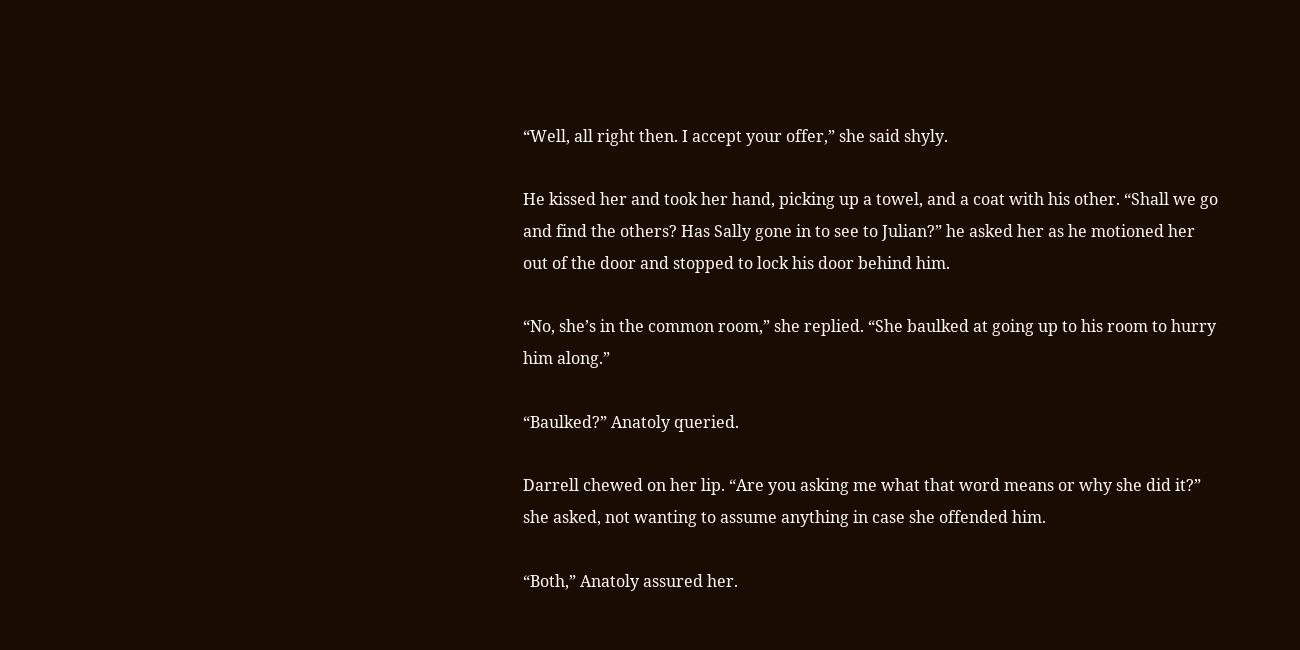“Well, all right then. I accept your offer,” she said shyly.

He kissed her and took her hand, picking up a towel, and a coat with his other. “Shall we go and find the others? Has Sally gone in to see to Julian?” he asked her as he motioned her out of the door and stopped to lock his door behind him.

“No, she’s in the common room,” she replied. “She baulked at going up to his room to hurry him along.”

“Baulked?” Anatoly queried.

Darrell chewed on her lip. “Are you asking me what that word means or why she did it?” she asked, not wanting to assume anything in case she offended him.

“Both,” Anatoly assured her.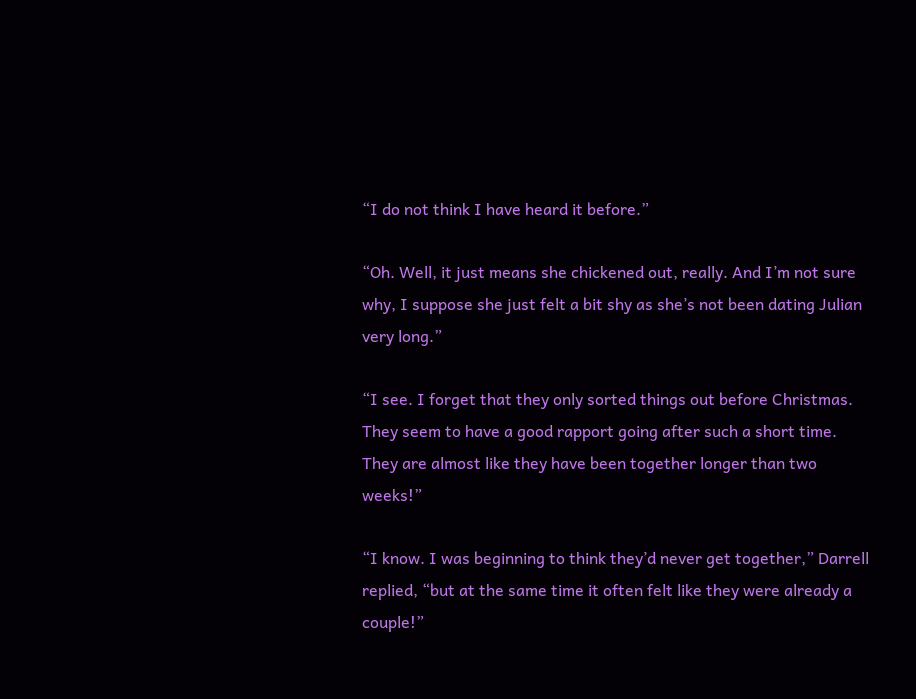“I do not think I have heard it before.”

“Oh. Well, it just means she chickened out, really. And I’m not sure why, I suppose she just felt a bit shy as she’s not been dating Julian very long.”

“I see. I forget that they only sorted things out before Christmas. They seem to have a good rapport going after such a short time. They are almost like they have been together longer than two weeks!”

“I know. I was beginning to think they’d never get together,” Darrell replied, “but at the same time it often felt like they were already a couple!”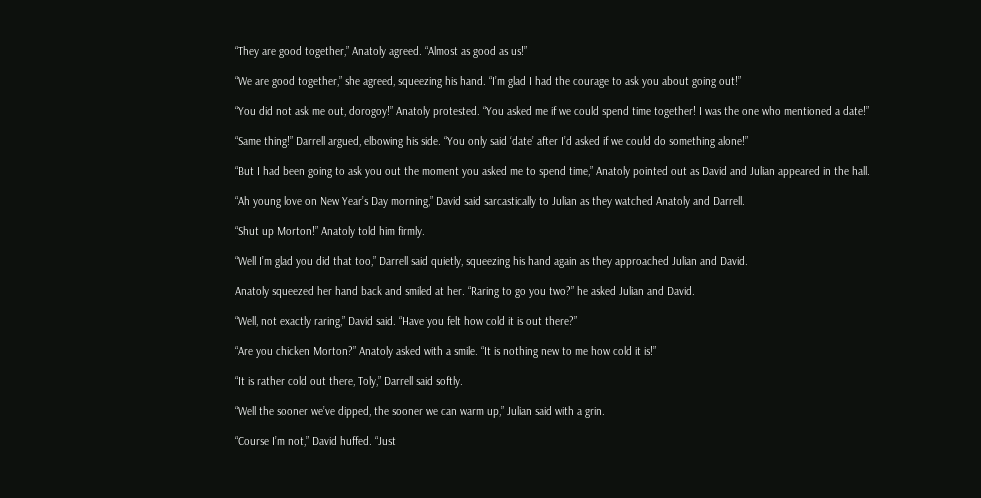“They are good together,” Anatoly agreed. “Almost as good as us!”

“We are good together,” she agreed, squeezing his hand. “I’m glad I had the courage to ask you about going out!”

“You did not ask me out, dorogoy!” Anatoly protested. “You asked me if we could spend time together! I was the one who mentioned a date!”

“Same thing!” Darrell argued, elbowing his side. “You only said ‘date’ after I’d asked if we could do something alone!”

“But I had been going to ask you out the moment you asked me to spend time,” Anatoly pointed out as David and Julian appeared in the hall.

“Ah young love on New Year’s Day morning,” David said sarcastically to Julian as they watched Anatoly and Darrell.

“Shut up Morton!” Anatoly told him firmly.

“Well I’m glad you did that too,” Darrell said quietly, squeezing his hand again as they approached Julian and David.

Anatoly squeezed her hand back and smiled at her. “Raring to go you two?” he asked Julian and David.

“Well, not exactly raring,” David said. “Have you felt how cold it is out there?”

“Are you chicken Morton?” Anatoly asked with a smile. “It is nothing new to me how cold it is!”

“It is rather cold out there, Toly,” Darrell said softly.

“Well the sooner we’ve dipped, the sooner we can warm up,” Julian said with a grin.

“Course I’m not,” David huffed. “Just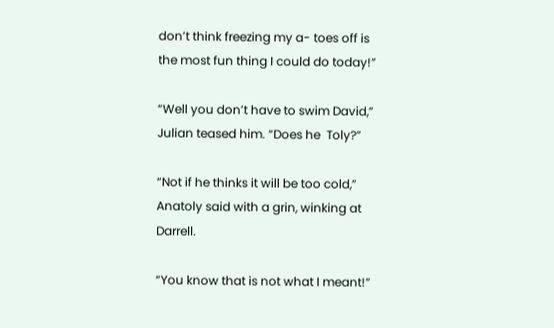don’t think freezing my a- toes off is the most fun thing I could do today!”

“Well you don’t have to swim David,” Julian teased him. “Does he  Toly?”

“Not if he thinks it will be too cold,” Anatoly said with a grin, winking at Darrell.

“You know that is not what I meant!”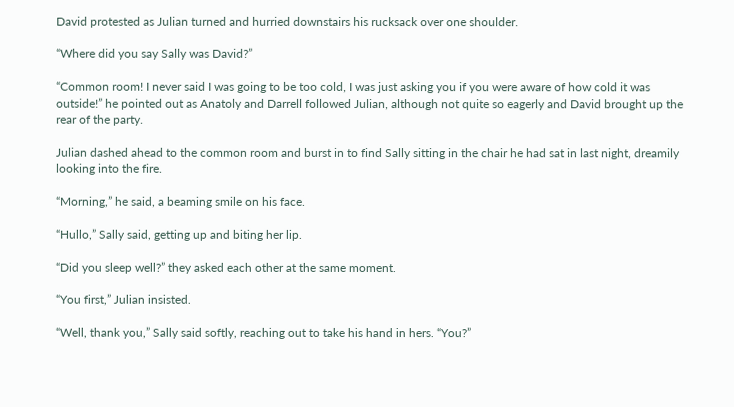David protested as Julian turned and hurried downstairs his rucksack over one shoulder.

“Where did you say Sally was David?”

“Common room! I never said I was going to be too cold, I was just asking you if you were aware of how cold it was outside!” he pointed out as Anatoly and Darrell followed Julian, although not quite so eagerly and David brought up the rear of the party.

Julian dashed ahead to the common room and burst in to find Sally sitting in the chair he had sat in last night, dreamily looking into the fire.

“Morning,” he said, a beaming smile on his face.

“Hullo,” Sally said, getting up and biting her lip.

“Did you sleep well?” they asked each other at the same moment.

“You first,” Julian insisted.

“Well, thank you,” Sally said softly, reaching out to take his hand in hers. “You?”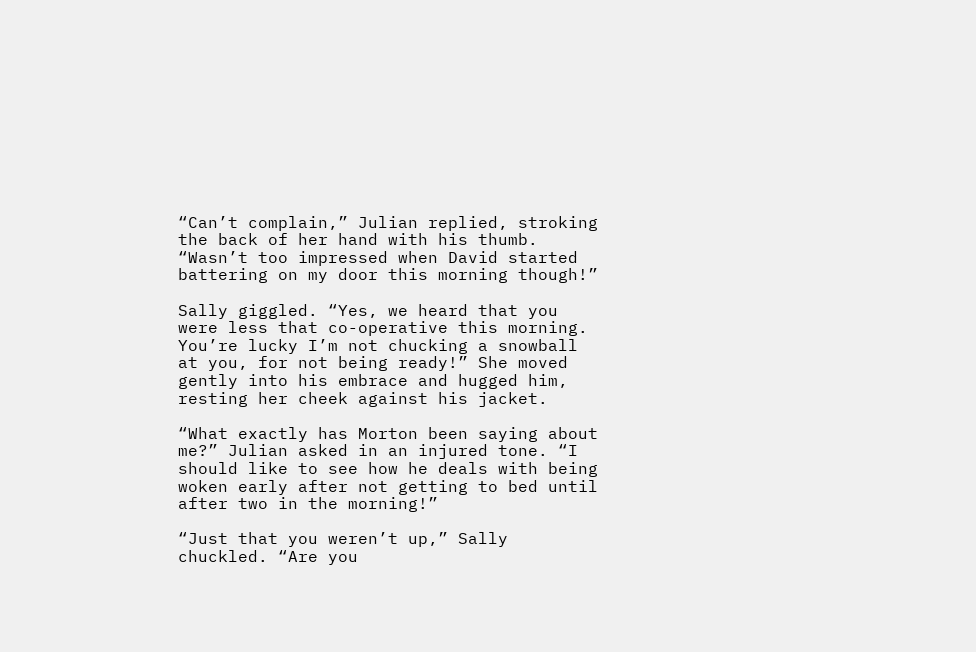“Can’t complain,” Julian replied, stroking the back of her hand with his thumb. “Wasn’t too impressed when David started battering on my door this morning though!”

Sally giggled. “Yes, we heard that you were less that co-operative this morning. You’re lucky I’m not chucking a snowball at you, for not being ready!” She moved gently into his embrace and hugged him, resting her cheek against his jacket.

“What exactly has Morton been saying about me?” Julian asked in an injured tone. “I should like to see how he deals with being woken early after not getting to bed until after two in the morning!”

“Just that you weren’t up,” Sally chuckled. “Are you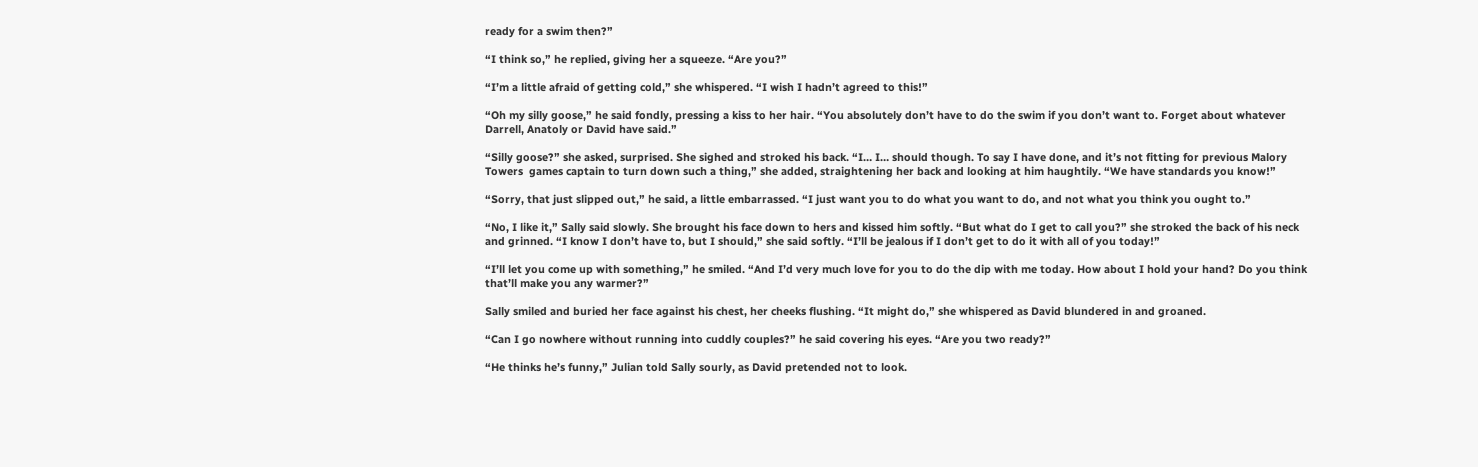ready for a swim then?”

“I think so,” he replied, giving her a squeeze. “Are you?”

“I’m a little afraid of getting cold,” she whispered. “I wish I hadn’t agreed to this!”

“Oh my silly goose,” he said fondly, pressing a kiss to her hair. “You absolutely don’t have to do the swim if you don’t want to. Forget about whatever Darrell, Anatoly or David have said.”

“Silly goose?” she asked, surprised. She sighed and stroked his back. “I… I… should though. To say I have done, and it’s not fitting for previous Malory Towers  games captain to turn down such a thing,” she added, straightening her back and looking at him haughtily. “We have standards you know!”

“Sorry, that just slipped out,” he said, a little embarrassed. “I just want you to do what you want to do, and not what you think you ought to.”

“No, I like it,” Sally said slowly. She brought his face down to hers and kissed him softly. “But what do I get to call you?” she stroked the back of his neck and grinned. “I know I don’t have to, but I should,” she said softly. “I’ll be jealous if I don’t get to do it with all of you today!”

“I’ll let you come up with something,” he smiled. “And I’d very much love for you to do the dip with me today. How about I hold your hand? Do you think that’ll make you any warmer?”

Sally smiled and buried her face against his chest, her cheeks flushing. “It might do,” she whispered as David blundered in and groaned.

“Can I go nowhere without running into cuddly couples?” he said covering his eyes. “Are you two ready?”

“He thinks he’s funny,” Julian told Sally sourly, as David pretended not to look.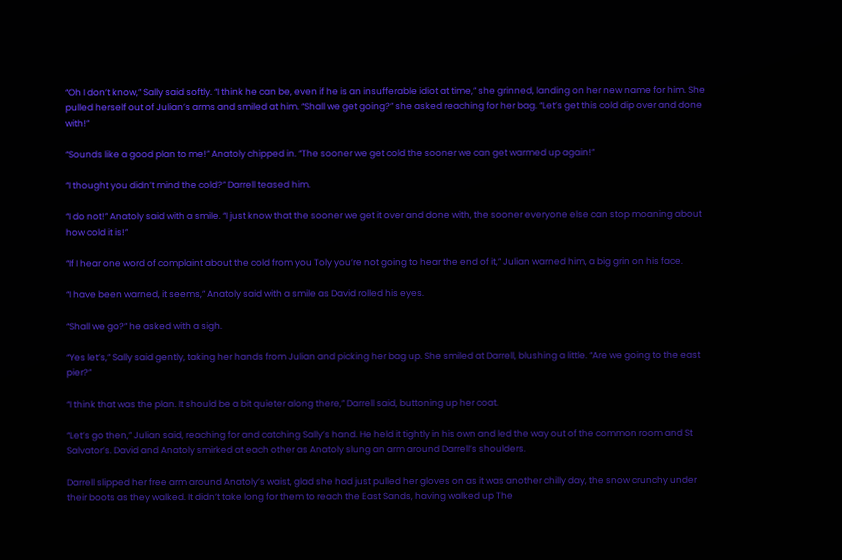“Oh I don’t know,” Sally said softly. “I think he can be, even if he is an insufferable idiot at time,” she grinned, landing on her new name for him. She pulled herself out of Julian’s arms and smiled at him. “Shall we get going?” she asked reaching for her bag. “Let’s get this cold dip over and done with!”

“Sounds like a good plan to me!” Anatoly chipped in. “The sooner we get cold the sooner we can get warmed up again!”

“I thought you didn’t mind the cold?” Darrell teased him.

“I do not!” Anatoly said with a smile. “I just know that the sooner we get it over and done with, the sooner everyone else can stop moaning about how cold it is!”

“If I hear one word of complaint about the cold from you Toly you’re not going to hear the end of it,” Julian warned him, a big grin on his face.

“I have been warned, it seems,” Anatoly said with a smile as David rolled his eyes.

“Shall we go?” he asked with a sigh.

“Yes let’s,” Sally said gently, taking her hands from Julian and picking her bag up. She smiled at Darrell, blushing a little. “Are we going to the east pier?”

“I think that was the plan. It should be a bit quieter along there,” Darrell said, buttoning up her coat.

“Let’s go then,” Julian said, reaching for and catching Sally’s hand. He held it tightly in his own and led the way out of the common room and St Salvator’s. David and Anatoly smirked at each other as Anatoly slung an arm around Darrell’s shoulders.

Darrell slipped her free arm around Anatoly’s waist, glad she had just pulled her gloves on as it was another chilly day, the snow crunchy under their boots as they walked. It didn’t take long for them to reach the East Sands, having walked up The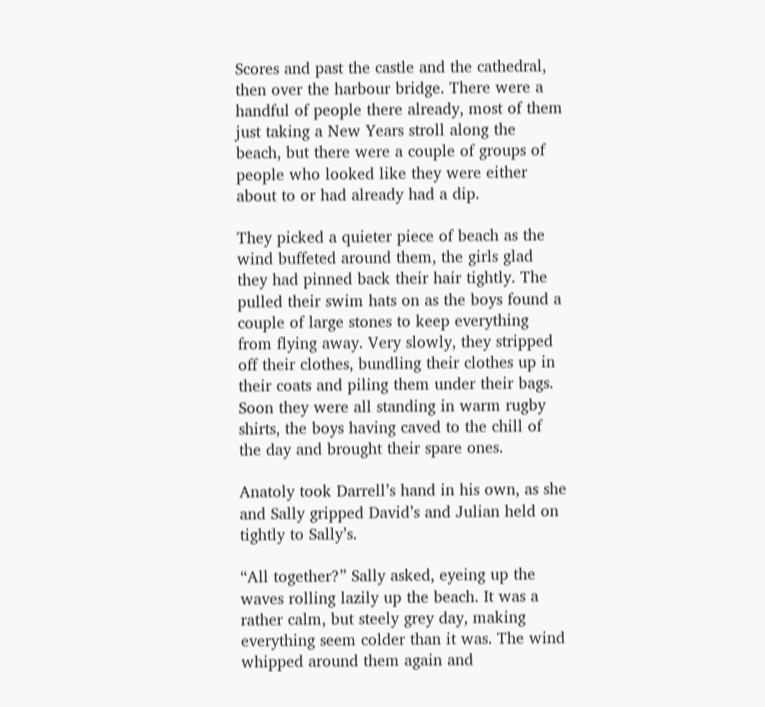Scores and past the castle and the cathedral, then over the harbour bridge. There were a handful of people there already, most of them just taking a New Years stroll along the beach, but there were a couple of groups of people who looked like they were either about to or had already had a dip.

They picked a quieter piece of beach as the wind buffeted around them, the girls glad they had pinned back their hair tightly. The pulled their swim hats on as the boys found a couple of large stones to keep everything from flying away. Very slowly, they stripped off their clothes, bundling their clothes up in their coats and piling them under their bags. Soon they were all standing in warm rugby shirts, the boys having caved to the chill of the day and brought their spare ones.

Anatoly took Darrell’s hand in his own, as she and Sally gripped David’s and Julian held on tightly to Sally’s.

“All together?” Sally asked, eyeing up the waves rolling lazily up the beach. It was a rather calm, but steely grey day, making everything seem colder than it was. The wind whipped around them again and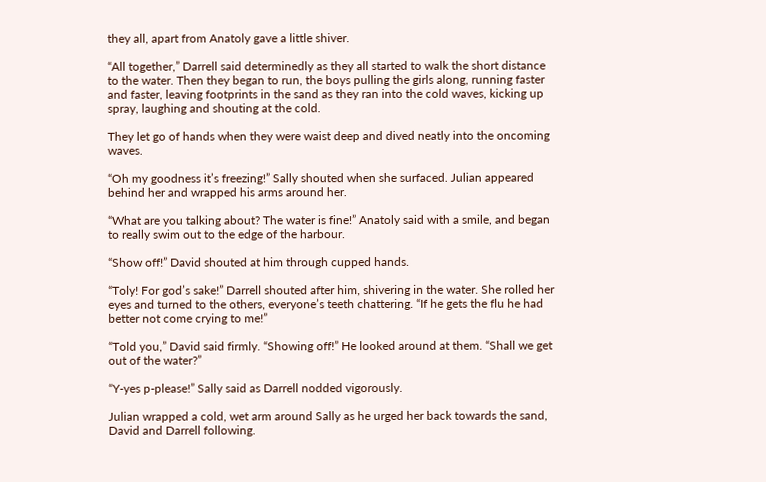they all, apart from Anatoly gave a little shiver.

“All together,” Darrell said determinedly as they all started to walk the short distance to the water. Then they began to run, the boys pulling the girls along, running faster and faster, leaving footprints in the sand as they ran into the cold waves, kicking up spray, laughing and shouting at the cold.

They let go of hands when they were waist deep and dived neatly into the oncoming waves.

“Oh my goodness it’s freezing!” Sally shouted when she surfaced. Julian appeared behind her and wrapped his arms around her.

“What are you talking about? The water is fine!” Anatoly said with a smile, and began to really swim out to the edge of the harbour.

“Show off!” David shouted at him through cupped hands.

“Toly! For god’s sake!” Darrell shouted after him, shivering in the water. She rolled her eyes and turned to the others, everyone’s teeth chattering. “If he gets the flu he had better not come crying to me!”

“Told you,” David said firmly. “Showing off!” He looked around at them. “Shall we get out of the water?”

“Y-yes p-please!” Sally said as Darrell nodded vigorously.

Julian wrapped a cold, wet arm around Sally as he urged her back towards the sand, David and Darrell following.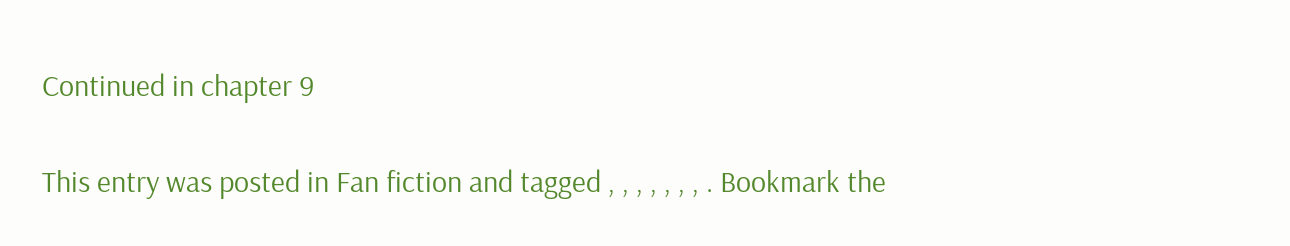Continued in chapter 9

This entry was posted in Fan fiction and tagged , , , , , , , . Bookmark the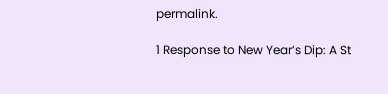permalink.

1 Response to New Year’s Dip: A St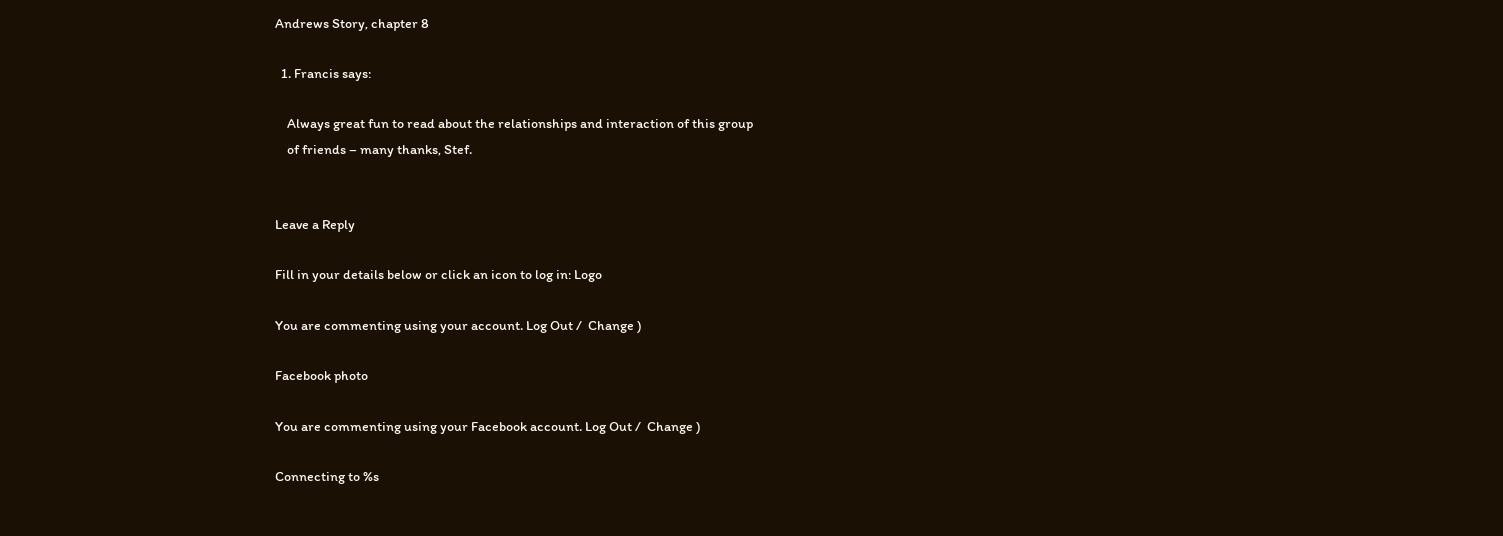Andrews Story, chapter 8

  1. Francis says:

    Always great fun to read about the relationships and interaction of this group
    of friends – many thanks, Stef.


Leave a Reply

Fill in your details below or click an icon to log in: Logo

You are commenting using your account. Log Out /  Change )

Facebook photo

You are commenting using your Facebook account. Log Out /  Change )

Connecting to %s